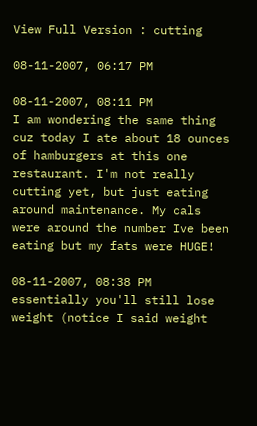View Full Version : cutting

08-11-2007, 06:17 PM

08-11-2007, 08:11 PM
I am wondering the same thing cuz today I ate about 18 ounces of hamburgers at this one restaurant. I'm not really cutting yet, but just eating around maintenance. My cals were around the number Ive been eating but my fats were HUGE!

08-11-2007, 08:38 PM
essentially you'll still lose weight (notice I said weight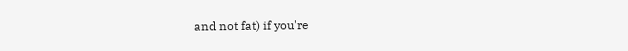and not fat) if you're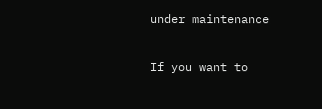under maintenance

If you want to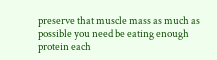preserve that muscle mass as much as possible you need be eating enough protein each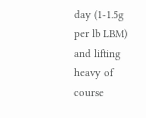day (1-1.5g per lb LBM) and lifting heavy of course